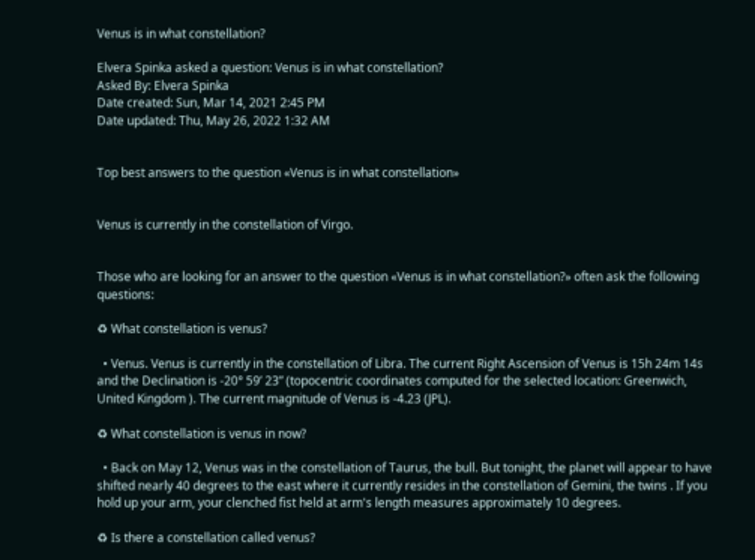Venus is in what constellation?

Elvera Spinka asked a question: Venus is in what constellation?
Asked By: Elvera Spinka
Date created: Sun, Mar 14, 2021 2:45 PM
Date updated: Thu, May 26, 2022 1:32 AM


Top best answers to the question «Venus is in what constellation»


Venus is currently in the constellation of Virgo.


Those who are looking for an answer to the question «Venus is in what constellation?» often ask the following questions:

♻ What constellation is venus?

  • Venus. Venus is currently in the constellation of Libra. The current Right Ascension of Venus is 15h 24m 14s and the Declination is -20° 59’ 23” (topocentric coordinates computed for the selected location: Greenwich, United Kingdom ). The current magnitude of Venus is -4.23 (JPL).

♻ What constellation is venus in now?

  • Back on May 12, Venus was in the constellation of Taurus, the bull. But tonight, the planet will appear to have shifted nearly 40 degrees to the east where it currently resides in the constellation of Gemini, the twins . If you hold up your arm, your clenched fist held at arm's length measures approximately 10 degrees.

♻ Is there a constellation called venus?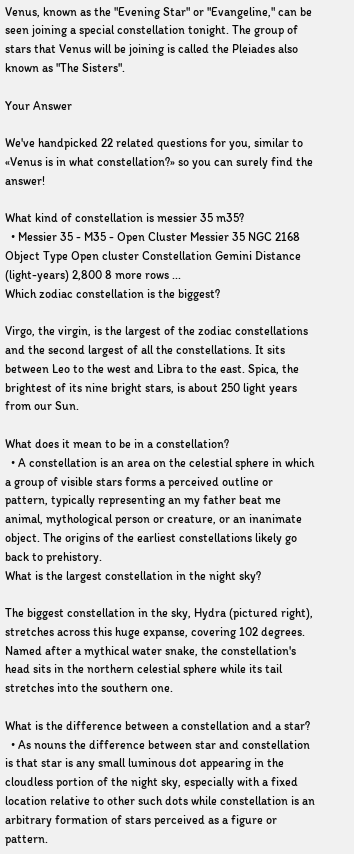Venus, known as the "Evening Star" or "Evangeline," can be seen joining a special constellation tonight. The group of stars that Venus will be joining is called the Pleiades also known as "The Sisters".

Your Answer

We've handpicked 22 related questions for you, similar to «Venus is in what constellation?» so you can surely find the answer!

What kind of constellation is messier 35 m35?
  • Messier 35 - M35 - Open Cluster Messier 35 NGC 2168 Object Type Open cluster Constellation Gemini Distance (light-years) 2,800 8 more rows ...
Which zodiac constellation is the biggest?

Virgo, the virgin, is the largest of the zodiac constellations and the second largest of all the constellations. It sits between Leo to the west and Libra to the east. Spica, the brightest of its nine bright stars, is about 250 light years from our Sun.

What does it mean to be in a constellation?
  • A constellation is an area on the celestial sphere in which a group of visible stars forms a perceived outline or pattern, typically representing an my father beat me animal, mythological person or creature, or an inanimate object. The origins of the earliest constellations likely go back to prehistory.
What is the largest constellation in the night sky?

The biggest constellation in the sky, Hydra (pictured right), stretches across this huge expanse, covering 102 degrees. Named after a mythical water snake, the constellation's head sits in the northern celestial sphere while its tail stretches into the southern one.

What is the difference between a constellation and a star?
  • As nouns the difference between star and constellation is that star is any small luminous dot appearing in the cloudless portion of the night sky, especially with a fixed location relative to other such dots while constellation is an arbitrary formation of stars perceived as a figure or pattern.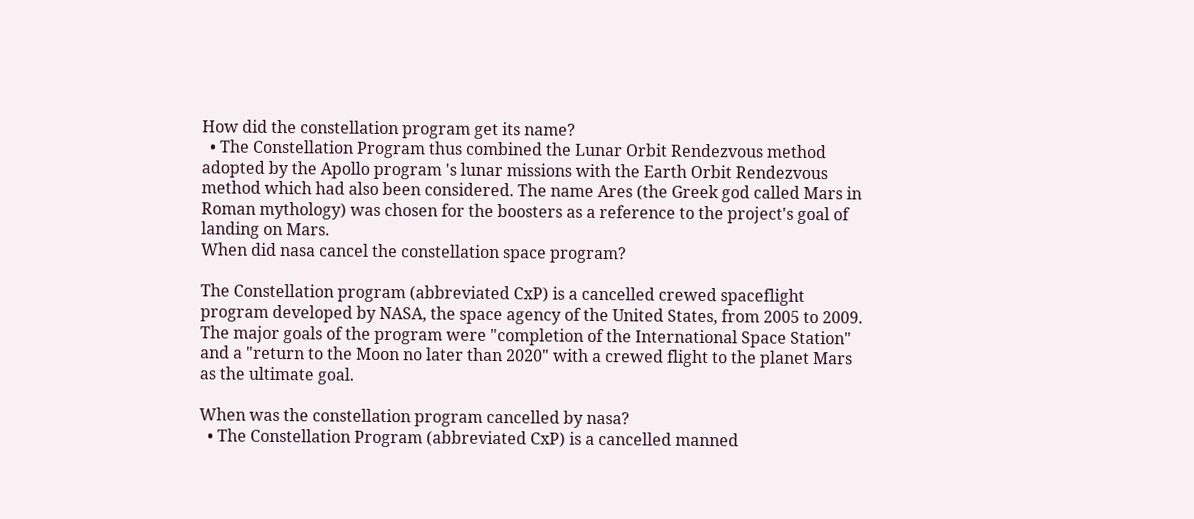How did the constellation program get its name?
  • The Constellation Program thus combined the Lunar Orbit Rendezvous method adopted by the Apollo program 's lunar missions with the Earth Orbit Rendezvous method which had also been considered. The name Ares (the Greek god called Mars in Roman mythology) was chosen for the boosters as a reference to the project's goal of landing on Mars.
When did nasa cancel the constellation space program?

The Constellation program (abbreviated CxP) is a cancelled crewed spaceflight program developed by NASA, the space agency of the United States, from 2005 to 2009. The major goals of the program were "completion of the International Space Station" and a "return to the Moon no later than 2020" with a crewed flight to the planet Mars as the ultimate goal.

When was the constellation program cancelled by nasa?
  • The Constellation Program (abbreviated CxP) is a cancelled manned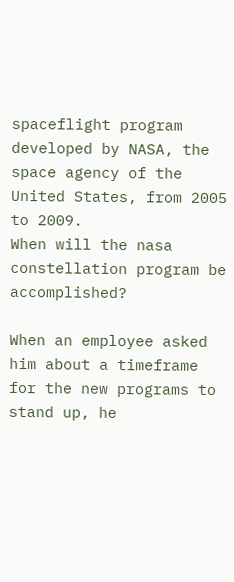spaceflight program developed by NASA, the space agency of the United States, from 2005 to 2009.
When will the nasa constellation program be accomplished?

When an employee asked him about a timeframe for the new programs to stand up, he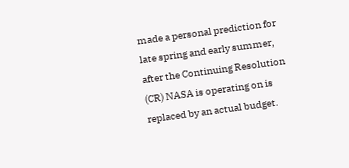made a personal prediction for late spring and early summer, after the Continuing Resolution (CR) NASA is operating on is replaced by an actual budget.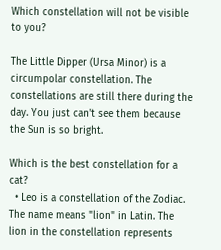Which constellation will not be visible to you?

The Little Dipper (Ursa Minor) is a circumpolar constellation. The constellations are still there during the day. You just can't see them because the Sun is so bright.

Which is the best constellation for a cat?
  • Leo is a constellation of the Zodiac. The name means "lion" in Latin. The lion in the constellation represents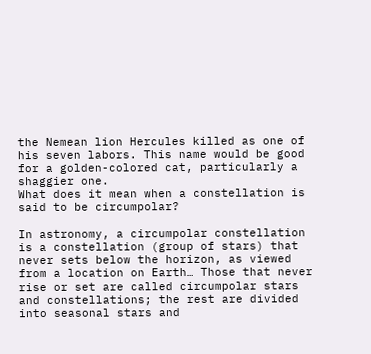the Nemean lion Hercules killed as one of his seven labors. This name would be good for a golden-colored cat, particularly a shaggier one.
What does it mean when a constellation is said to be circumpolar?

In astronomy, a circumpolar constellation is a constellation (group of stars) that never sets below the horizon, as viewed from a location on Earth… Those that never rise or set are called circumpolar stars and constellations; the rest are divided into seasonal stars and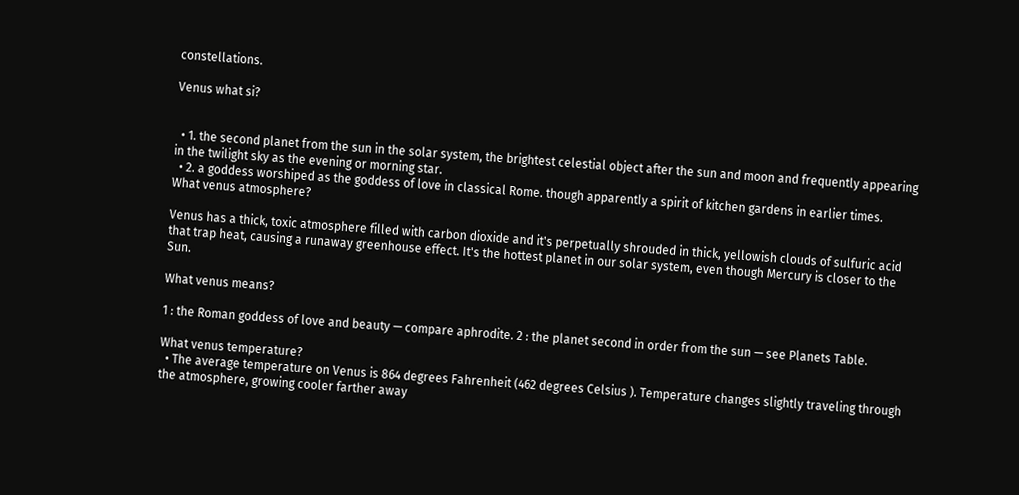constellations.

Venus what si?


  • 1. the second planet from the sun in the solar system, the brightest celestial object after the sun and moon and frequently appearing in the twilight sky as the evening or morning star.
  • 2. a goddess worshiped as the goddess of love in classical Rome. though apparently a spirit of kitchen gardens in earlier times.
What venus atmosphere?

Venus has a thick, toxic atmosphere filled with carbon dioxide and it's perpetually shrouded in thick, yellowish clouds of sulfuric acid that trap heat, causing a runaway greenhouse effect. It's the hottest planet in our solar system, even though Mercury is closer to the Sun.

What venus means?

1 : the Roman goddess of love and beauty — compare aphrodite. 2 : the planet second in order from the sun — see Planets Table.

What venus temperature?
  • The average temperature on Venus is 864 degrees Fahrenheit (462 degrees Celsius ). Temperature changes slightly traveling through the atmosphere, growing cooler farther away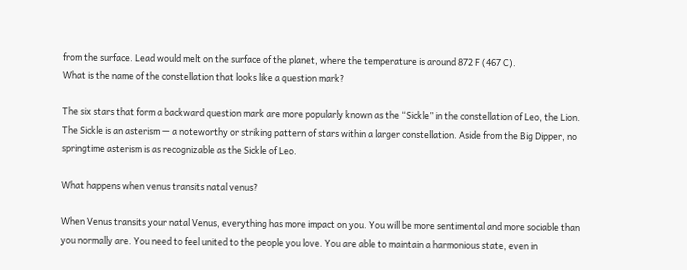from the surface. Lead would melt on the surface of the planet, where the temperature is around 872 F (467 C).
What is the name of the constellation that looks like a question mark?

The six stars that form a backward question mark are more popularly known as the “Sickle” in the constellation of Leo, the Lion. The Sickle is an asterism — a noteworthy or striking pattern of stars within a larger constellation. Aside from the Big Dipper, no springtime asterism is as recognizable as the Sickle of Leo.

What happens when venus transits natal venus?

When Venus transits your natal Venus, everything has more impact on you. You will be more sentimental and more sociable than you normally are. You need to feel united to the people you love. You are able to maintain a harmonious state, even in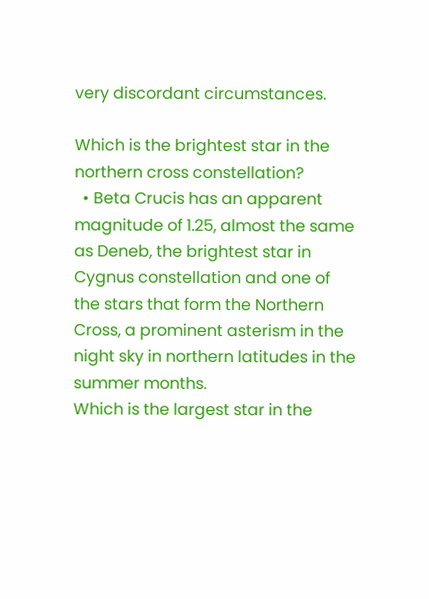very discordant circumstances.

Which is the brightest star in the northern cross constellation?
  • Beta Crucis has an apparent magnitude of 1.25, almost the same as Deneb, the brightest star in Cygnus constellation and one of the stars that form the Northern Cross, a prominent asterism in the night sky in northern latitudes in the summer months.
Which is the largest star in the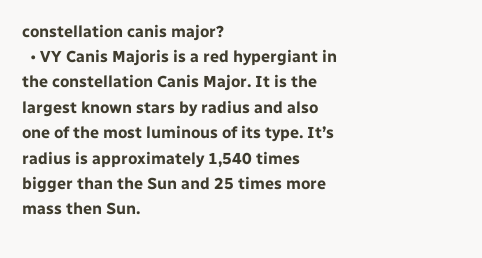constellation canis major?
  • VY Canis Majoris is a red hypergiant in the constellation Canis Major. It is the largest known stars by radius and also one of the most luminous of its type. It’s radius is approximately 1,540 times bigger than the Sun and 25 times more mass then Sun.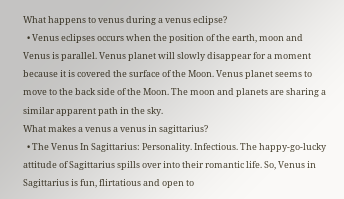What happens to venus during a venus eclipse?
  • Venus eclipses occurs when the position of the earth, moon and Venus is parallel. Venus planet will slowly disappear for a moment because it is covered the surface of the Moon. Venus planet seems to move to the back side of the Moon. The moon and planets are sharing a similar apparent path in the sky.
What makes a venus a venus in sagittarius?
  • The Venus In Sagittarius: Personality. Infectious. The happy-go-lucky attitude of Sagittarius spills over into their romantic life. So, Venus in Sagittarius is fun, flirtatious and open to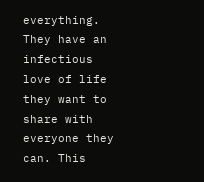everything. They have an infectious love of life they want to share with everyone they can. This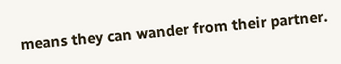means they can wander from their partner.